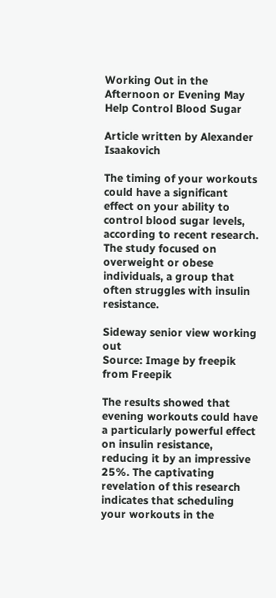Working Out in the Afternoon or Evening May Help Control Blood Sugar

Article written by Alexander Isaakovich

The timing of your workouts could have a significant effect on your ability to control blood sugar levels, according to recent research. The study focused on overweight or obese individuals, a group that often struggles with insulin resistance.

Sideway senior view working out
Source: Image by freepik from Freepik

The results showed that evening workouts could have a particularly powerful effect on insulin resistance, reducing it by an impressive 25%. The captivating revelation of this research indicates that scheduling your workouts in the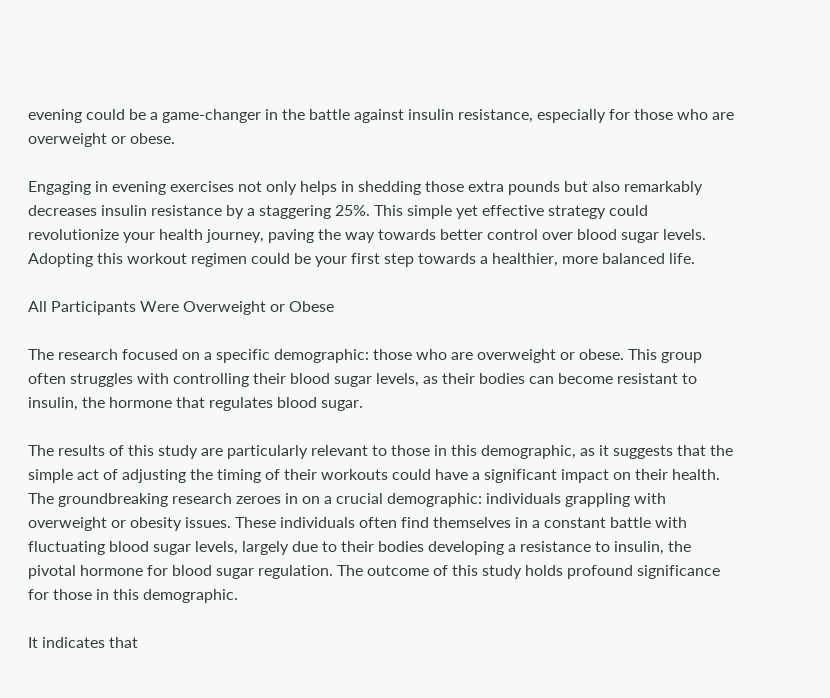evening could be a game-changer in the battle against insulin resistance, especially for those who are overweight or obese.

Engaging in evening exercises not only helps in shedding those extra pounds but also remarkably decreases insulin resistance by a staggering 25%. This simple yet effective strategy could revolutionize your health journey, paving the way towards better control over blood sugar levels. Adopting this workout regimen could be your first step towards a healthier, more balanced life.

All Participants Were Overweight or Obese

The research focused on a specific demographic: those who are overweight or obese. This group often struggles with controlling their blood sugar levels, as their bodies can become resistant to insulin, the hormone that regulates blood sugar.

The results of this study are particularly relevant to those in this demographic, as it suggests that the simple act of adjusting the timing of their workouts could have a significant impact on their health. The groundbreaking research zeroes in on a crucial demographic: individuals grappling with overweight or obesity issues. These individuals often find themselves in a constant battle with fluctuating blood sugar levels, largely due to their bodies developing a resistance to insulin, the pivotal hormone for blood sugar regulation. The outcome of this study holds profound significance for those in this demographic.

It indicates that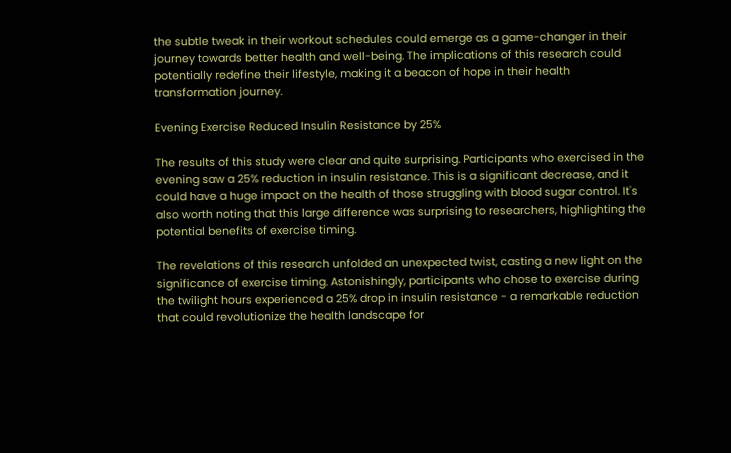the subtle tweak in their workout schedules could emerge as a game-changer in their journey towards better health and well-being. The implications of this research could potentially redefine their lifestyle, making it a beacon of hope in their health transformation journey.

Evening Exercise Reduced Insulin Resistance by 25%

The results of this study were clear and quite surprising. Participants who exercised in the evening saw a 25% reduction in insulin resistance. This is a significant decrease, and it could have a huge impact on the health of those struggling with blood sugar control. It's also worth noting that this large difference was surprising to researchers, highlighting the potential benefits of exercise timing.

The revelations of this research unfolded an unexpected twist, casting a new light on the significance of exercise timing. Astonishingly, participants who chose to exercise during the twilight hours experienced a 25% drop in insulin resistance - a remarkable reduction that could revolutionize the health landscape for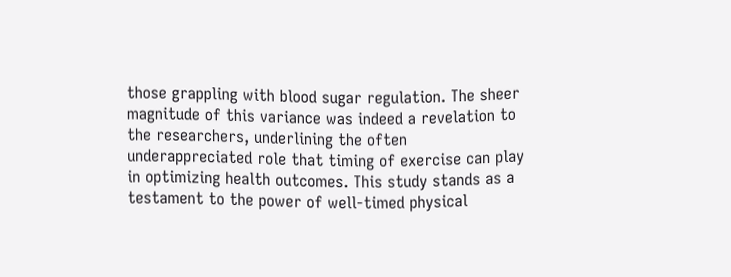those grappling with blood sugar regulation. The sheer magnitude of this variance was indeed a revelation to the researchers, underlining the often underappreciated role that timing of exercise can play in optimizing health outcomes. This study stands as a testament to the power of well-timed physical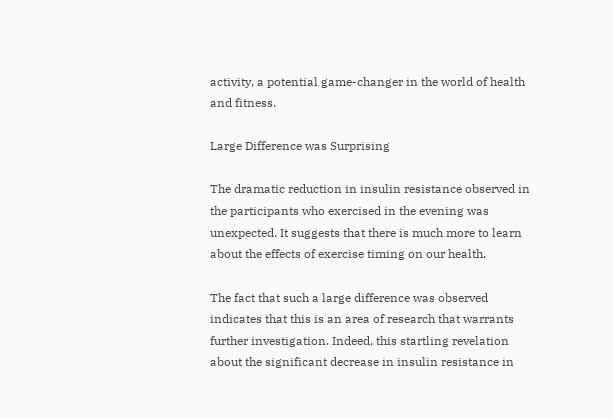activity, a potential game-changer in the world of health and fitness.

Large Difference was Surprising

The dramatic reduction in insulin resistance observed in the participants who exercised in the evening was unexpected. It suggests that there is much more to learn about the effects of exercise timing on our health.

The fact that such a large difference was observed indicates that this is an area of research that warrants further investigation. Indeed, this startling revelation about the significant decrease in insulin resistance in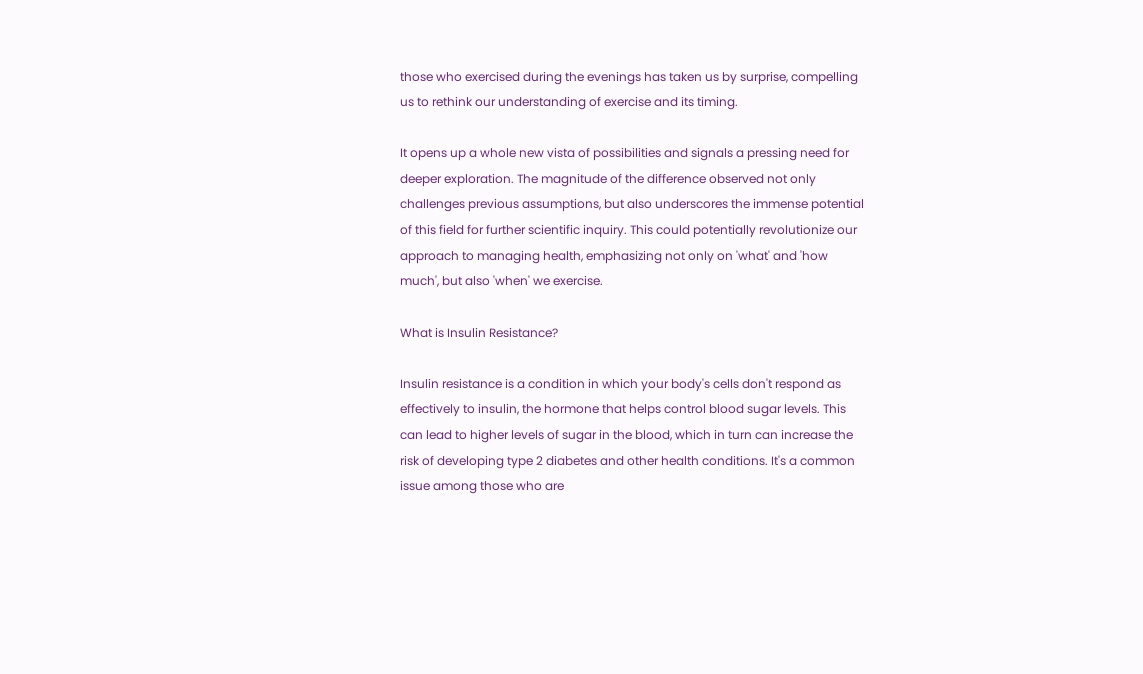those who exercised during the evenings has taken us by surprise, compelling us to rethink our understanding of exercise and its timing.

It opens up a whole new vista of possibilities and signals a pressing need for deeper exploration. The magnitude of the difference observed not only challenges previous assumptions, but also underscores the immense potential of this field for further scientific inquiry. This could potentially revolutionize our approach to managing health, emphasizing not only on 'what' and 'how much', but also 'when' we exercise.

What is Insulin Resistance?

Insulin resistance is a condition in which your body's cells don't respond as effectively to insulin, the hormone that helps control blood sugar levels. This can lead to higher levels of sugar in the blood, which in turn can increase the risk of developing type 2 diabetes and other health conditions. It's a common issue among those who are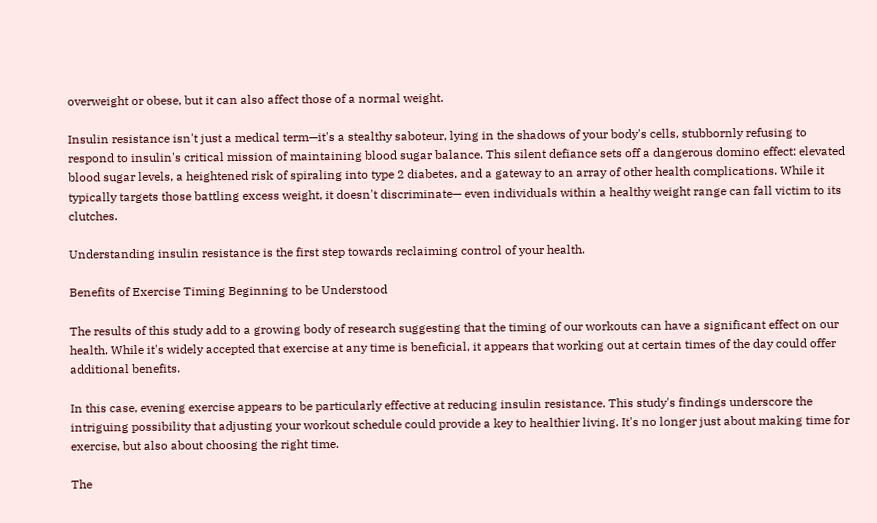overweight or obese, but it can also affect those of a normal weight.

Insulin resistance isn't just a medical term—it's a stealthy saboteur, lying in the shadows of your body's cells, stubbornly refusing to respond to insulin's critical mission of maintaining blood sugar balance. This silent defiance sets off a dangerous domino effect: elevated blood sugar levels, a heightened risk of spiraling into type 2 diabetes, and a gateway to an array of other health complications. While it typically targets those battling excess weight, it doesn't discriminate— even individuals within a healthy weight range can fall victim to its clutches.

Understanding insulin resistance is the first step towards reclaiming control of your health.

Benefits of Exercise Timing Beginning to be Understood

The results of this study add to a growing body of research suggesting that the timing of our workouts can have a significant effect on our health. While it's widely accepted that exercise at any time is beneficial, it appears that working out at certain times of the day could offer additional benefits.

In this case, evening exercise appears to be particularly effective at reducing insulin resistance. This study's findings underscore the intriguing possibility that adjusting your workout schedule could provide a key to healthier living. It's no longer just about making time for exercise, but also about choosing the right time.

The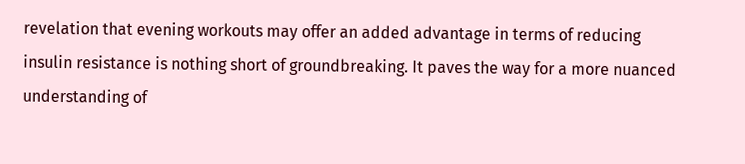revelation that evening workouts may offer an added advantage in terms of reducing insulin resistance is nothing short of groundbreaking. It paves the way for a more nuanced understanding of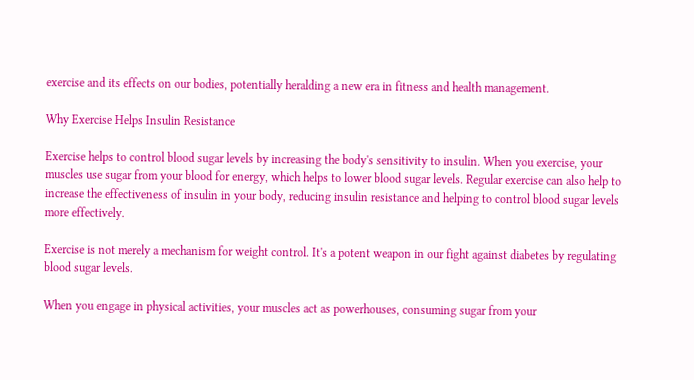exercise and its effects on our bodies, potentially heralding a new era in fitness and health management.

Why Exercise Helps Insulin Resistance

Exercise helps to control blood sugar levels by increasing the body's sensitivity to insulin. When you exercise, your muscles use sugar from your blood for energy, which helps to lower blood sugar levels. Regular exercise can also help to increase the effectiveness of insulin in your body, reducing insulin resistance and helping to control blood sugar levels more effectively.

Exercise is not merely a mechanism for weight control. It's a potent weapon in our fight against diabetes by regulating blood sugar levels.

When you engage in physical activities, your muscles act as powerhouses, consuming sugar from your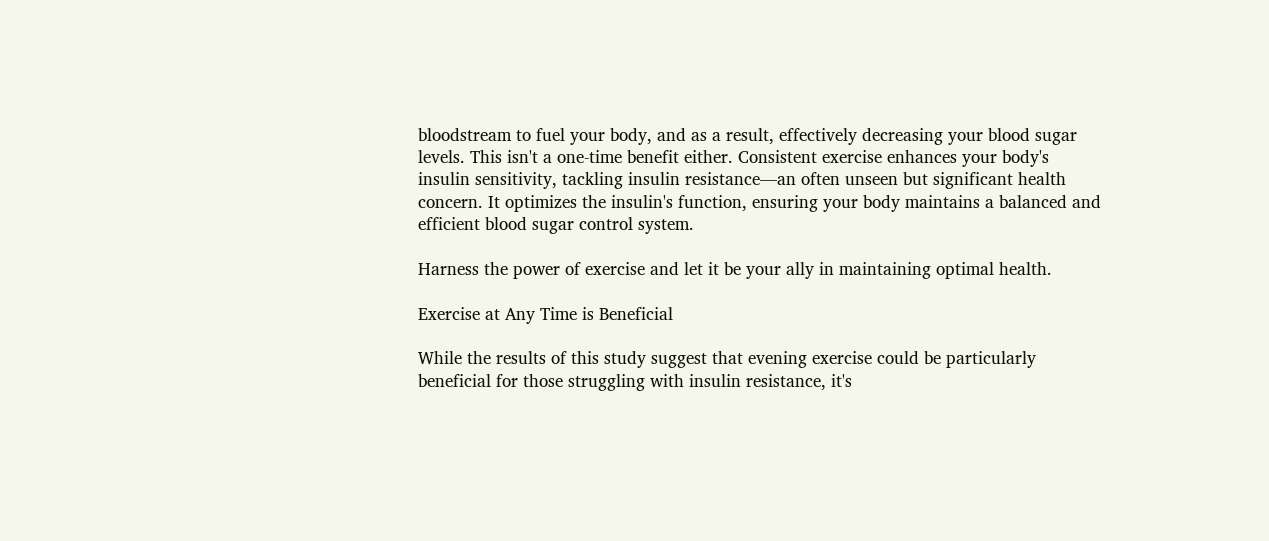bloodstream to fuel your body, and as a result, effectively decreasing your blood sugar levels. This isn't a one-time benefit either. Consistent exercise enhances your body's insulin sensitivity, tackling insulin resistance—an often unseen but significant health concern. It optimizes the insulin's function, ensuring your body maintains a balanced and efficient blood sugar control system.

Harness the power of exercise and let it be your ally in maintaining optimal health.

Exercise at Any Time is Beneficial

While the results of this study suggest that evening exercise could be particularly beneficial for those struggling with insulin resistance, it's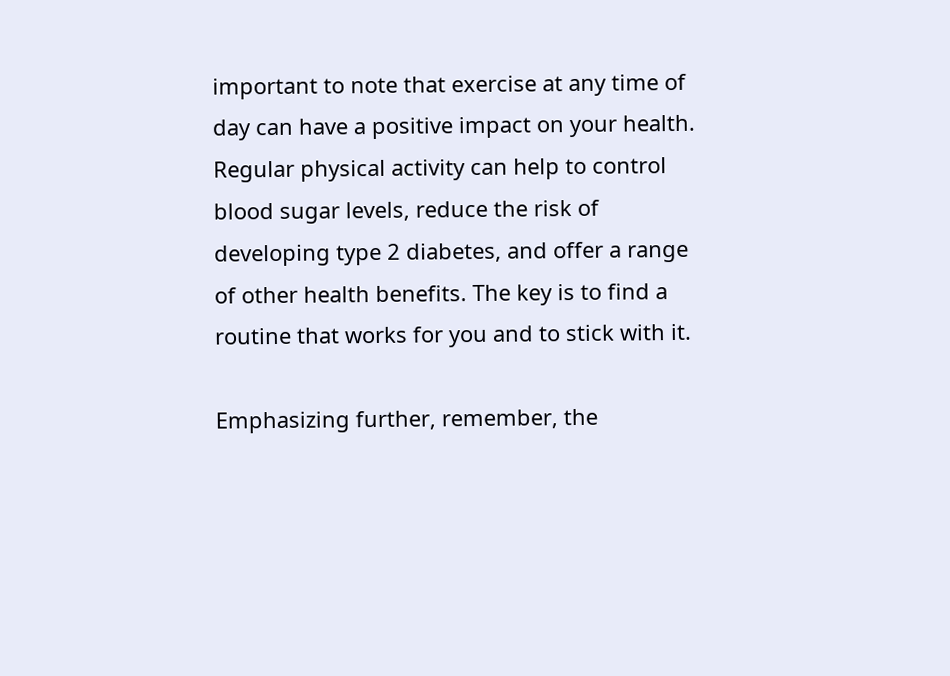important to note that exercise at any time of day can have a positive impact on your health. Regular physical activity can help to control blood sugar levels, reduce the risk of developing type 2 diabetes, and offer a range of other health benefits. The key is to find a routine that works for you and to stick with it.

Emphasizing further, remember, the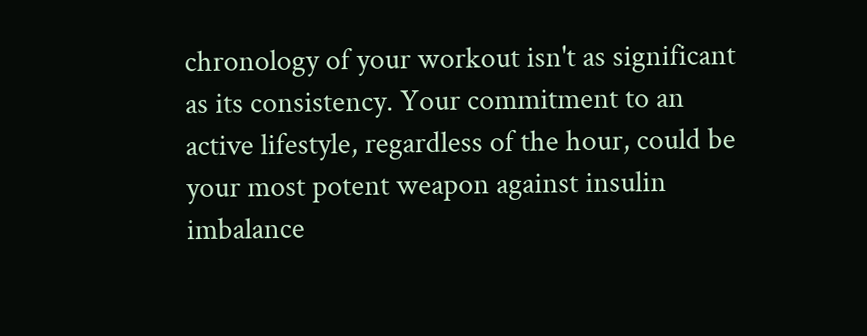chronology of your workout isn't as significant as its consistency. Your commitment to an active lifestyle, regardless of the hour, could be your most potent weapon against insulin imbalance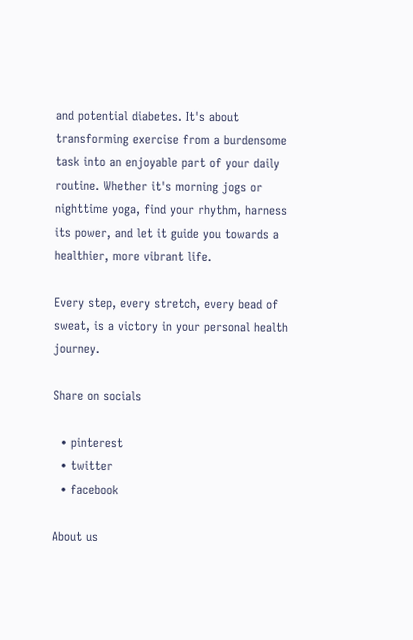and potential diabetes. It's about transforming exercise from a burdensome task into an enjoyable part of your daily routine. Whether it's morning jogs or nighttime yoga, find your rhythm, harness its power, and let it guide you towards a healthier, more vibrant life.

Every step, every stretch, every bead of sweat, is a victory in your personal health journey.

Share on socials

  • pinterest
  • twitter
  • facebook

About us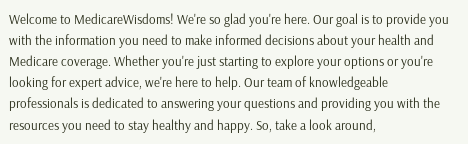Welcome to MedicareWisdoms! We're so glad you're here. Our goal is to provide you with the information you need to make informed decisions about your health and Medicare coverage. Whether you're just starting to explore your options or you're looking for expert advice, we're here to help. Our team of knowledgeable professionals is dedicated to answering your questions and providing you with the resources you need to stay healthy and happy. So, take a look around,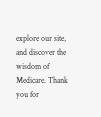explore our site, and discover the wisdom of Medicare. Thank you for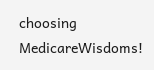choosing MedicareWisdoms!